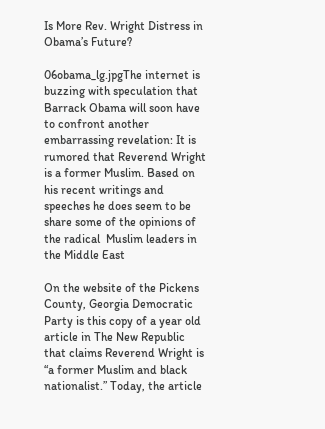Is More Rev. Wright Distress in Obama’s Future?

06obama_lg.jpgThe internet is buzzing with speculation that Barrack Obama will soon have to confront another embarrassing revelation: It is rumored that Reverend Wright is a former Muslim. Based on his recent writings and speeches he does seem to be share some of the opinions of the radical  Muslim leaders in the Middle East

On the website of the Pickens County, Georgia Democratic Party is this copy of a year old article in The New Republic that claims Reverend Wright is “a former Muslim and black nationalist.” Today, the article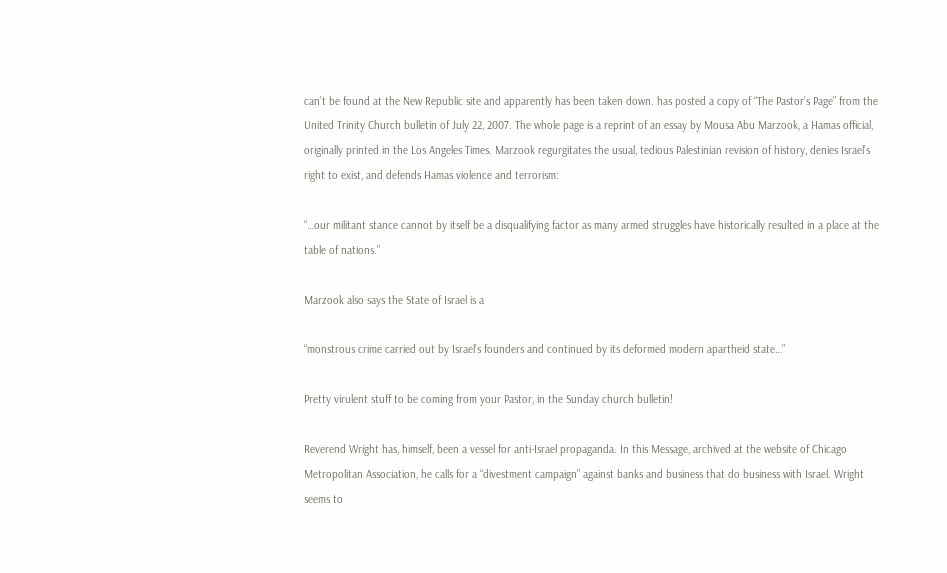can’t be found at the New Republic site and apparently has been taken down. has posted a copy of “The Pastor’s Page” from the United Trinity Church bulletin of July 22, 2007. The whole page is a reprint of an essay by Mousa Abu Marzook, a Hamas official, originally printed in the Los Angeles Times. Marzook regurgitates the usual, tedious Palestinian revision of history, denies Israel’s right to exist, and defends Hamas violence and terrorism:

“…our militant stance cannot by itself be a disqualifying factor as many armed struggles have historically resulted in a place at the table of nations.”

Marzook also says the State of Israel is a

“monstrous crime carried out by Israel’s founders and continued by its deformed modern apartheid state…”

Pretty virulent stuff to be coming from your Pastor, in the Sunday church bulletin!

Reverend Wright has, himself, been a vessel for anti-Israel propaganda. In this Message, archived at the website of Chicago Metropolitan Association, he calls for a “divestment campaign” against banks and business that do business with Israel. Wright seems to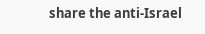share the anti-Israel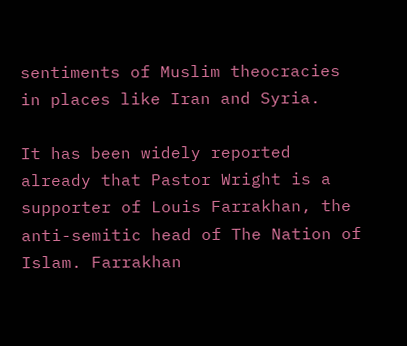sentiments of Muslim theocracies in places like Iran and Syria.

It has been widely reported already that Pastor Wright is a supporter of Louis Farrakhan, the anti-semitic head of The Nation of Islam. Farrakhan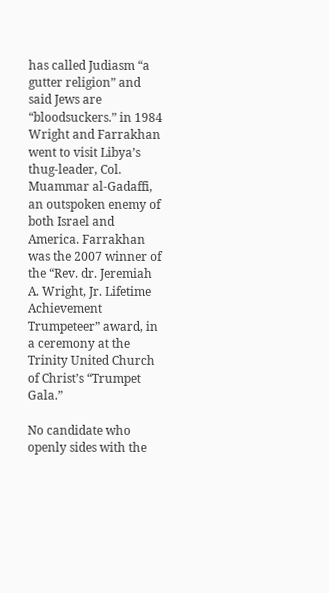has called Judiasm “a gutter religion” and said Jews are “bloodsuckers.” in 1984 Wright and Farrakhan went to visit Libya’s thug-leader, Col. Muammar al-Gadaffi, an outspoken enemy of both Israel and America. Farrakhan was the 2007 winner of the “Rev. dr. Jeremiah A. Wright, Jr. Lifetime Achievement Trumpeteer” award, in a ceremony at the Trinity United Church of Christ’s “Trumpet Gala.”

No candidate who openly sides with the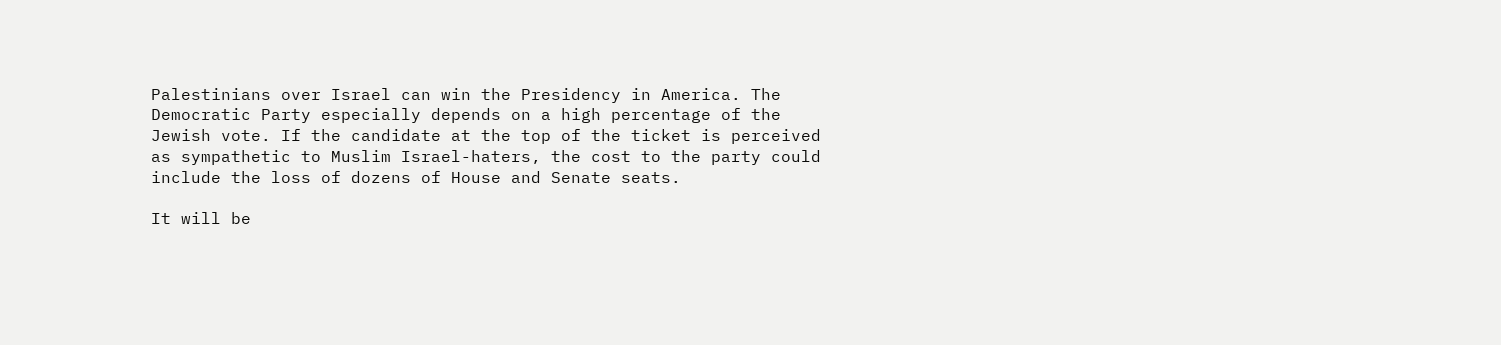Palestinians over Israel can win the Presidency in America. The Democratic Party especially depends on a high percentage of the Jewish vote. If the candidate at the top of the ticket is perceived as sympathetic to Muslim Israel-haters, the cost to the party could include the loss of dozens of House and Senate seats.

It will be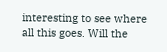interesting to see where all this goes. Will the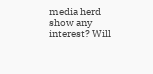media herd show any interest? Will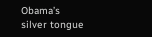Obama’s silver tongue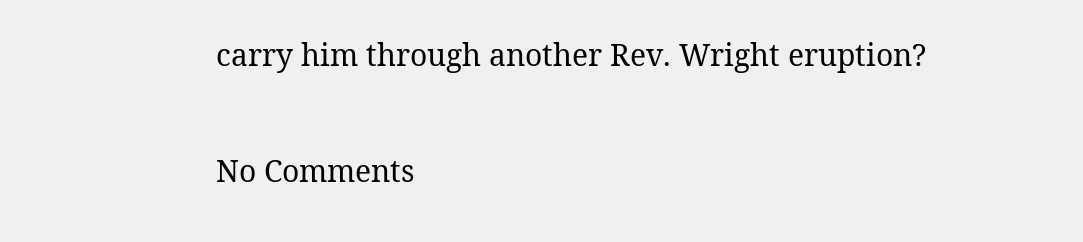carry him through another Rev. Wright eruption?

No Comments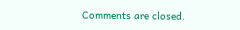Comments are closed.